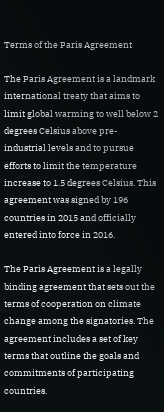Terms of the Paris Agreement

The Paris Agreement is a landmark international treaty that aims to limit global warming to well below 2 degrees Celsius above pre-industrial levels and to pursue efforts to limit the temperature increase to 1.5 degrees Celsius. This agreement was signed by 196 countries in 2015 and officially entered into force in 2016.

The Paris Agreement is a legally binding agreement that sets out the terms of cooperation on climate change among the signatories. The agreement includes a set of key terms that outline the goals and commitments of participating countries.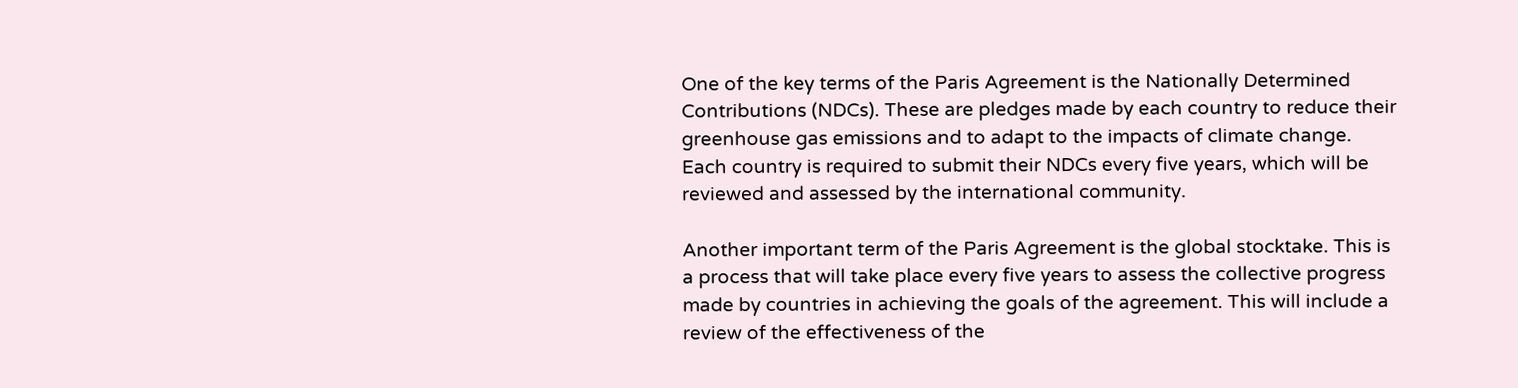One of the key terms of the Paris Agreement is the Nationally Determined Contributions (NDCs). These are pledges made by each country to reduce their greenhouse gas emissions and to adapt to the impacts of climate change. Each country is required to submit their NDCs every five years, which will be reviewed and assessed by the international community.

Another important term of the Paris Agreement is the global stocktake. This is a process that will take place every five years to assess the collective progress made by countries in achieving the goals of the agreement. This will include a review of the effectiveness of the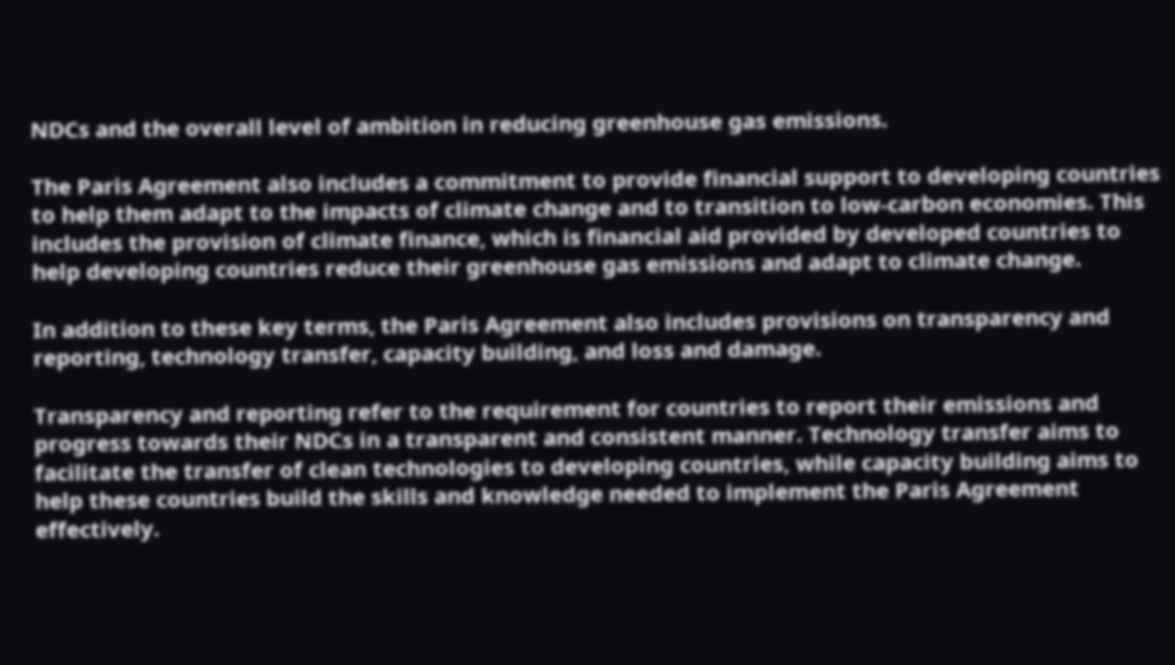NDCs and the overall level of ambition in reducing greenhouse gas emissions.

The Paris Agreement also includes a commitment to provide financial support to developing countries to help them adapt to the impacts of climate change and to transition to low-carbon economies. This includes the provision of climate finance, which is financial aid provided by developed countries to help developing countries reduce their greenhouse gas emissions and adapt to climate change.

In addition to these key terms, the Paris Agreement also includes provisions on transparency and reporting, technology transfer, capacity building, and loss and damage.

Transparency and reporting refer to the requirement for countries to report their emissions and progress towards their NDCs in a transparent and consistent manner. Technology transfer aims to facilitate the transfer of clean technologies to developing countries, while capacity building aims to help these countries build the skills and knowledge needed to implement the Paris Agreement effectively.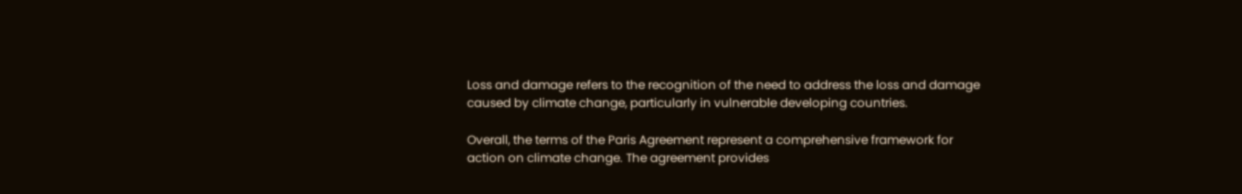Loss and damage refers to the recognition of the need to address the loss and damage caused by climate change, particularly in vulnerable developing countries.

Overall, the terms of the Paris Agreement represent a comprehensive framework for action on climate change. The agreement provides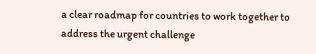a clear roadmap for countries to work together to address the urgent challenge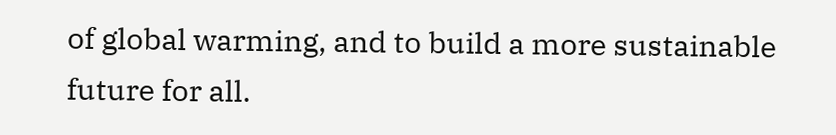of global warming, and to build a more sustainable future for all.